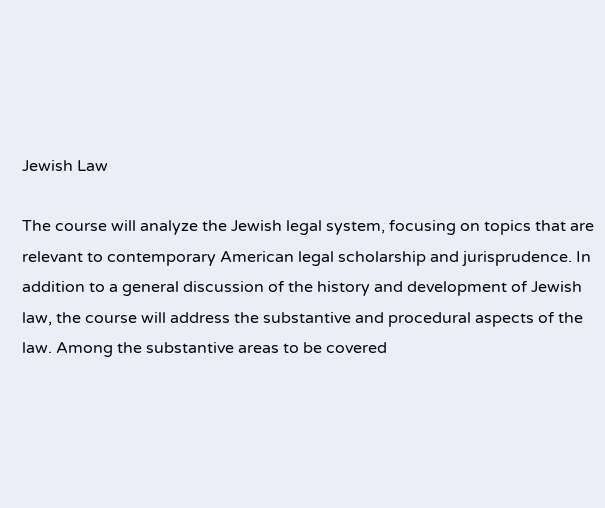Jewish Law

The course will analyze the Jewish legal system, focusing on topics that are relevant to contemporary American legal scholarship and jurisprudence. In addition to a general discussion of the history and development of Jewish law, the course will address the substantive and procedural aspects of the law. Among the substantive areas to be covered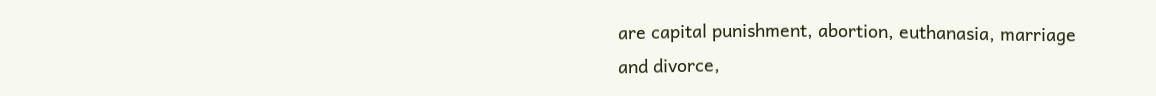are capital punishment, abortion, euthanasia, marriage and divorce,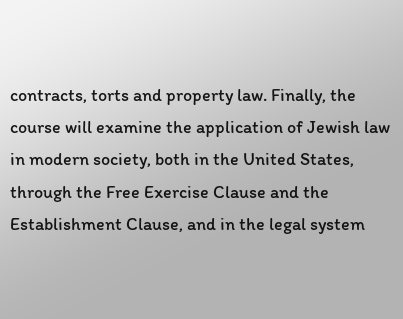contracts, torts and property law. Finally, the course will examine the application of Jewish law in modern society, both in the United States, through the Free Exercise Clause and the Establishment Clause, and in the legal system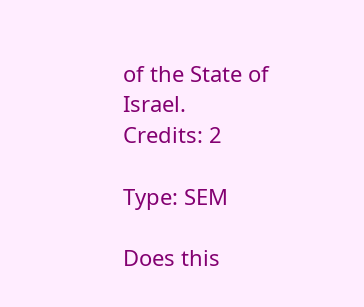of the State of Israel.
Credits: 2

Type: SEM

Does this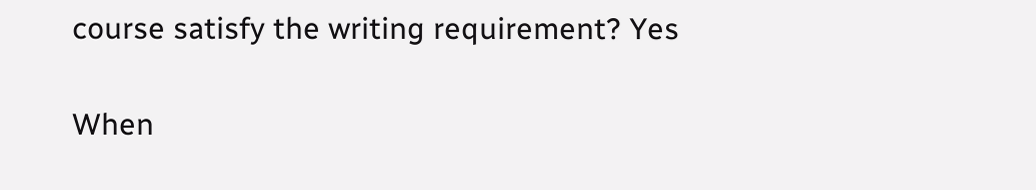course satisfy the writing requirement? Yes

When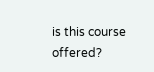is this course offered?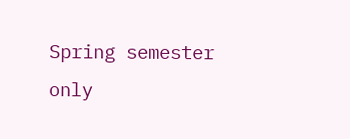Spring semester only